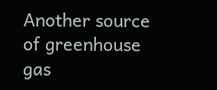Another source of greenhouse gas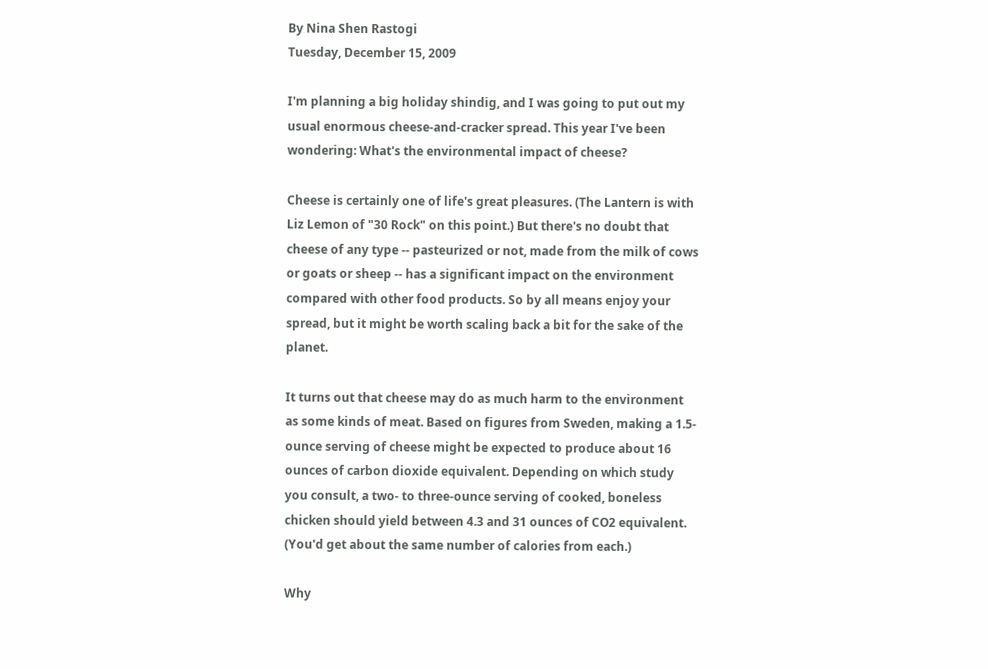By Nina Shen Rastogi
Tuesday, December 15, 2009

I'm planning a big holiday shindig, and I was going to put out my usual enormous cheese-and-cracker spread. This year I've been wondering: What's the environmental impact of cheese?

Cheese is certainly one of life's great pleasures. (The Lantern is with Liz Lemon of "30 Rock" on this point.) But there's no doubt that cheese of any type -- pasteurized or not, made from the milk of cows or goats or sheep -- has a significant impact on the environment compared with other food products. So by all means enjoy your spread, but it might be worth scaling back a bit for the sake of the planet.

It turns out that cheese may do as much harm to the environment as some kinds of meat. Based on figures from Sweden, making a 1.5-ounce serving of cheese might be expected to produce about 16 ounces of carbon dioxide equivalent. Depending on which study you consult, a two- to three-ounce serving of cooked, boneless chicken should yield between 4.3 and 31 ounces of CO2 equivalent. (You'd get about the same number of calories from each.)

Why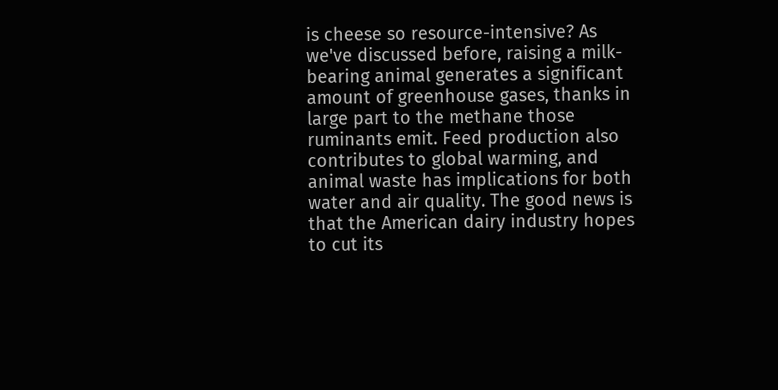is cheese so resource-intensive? As we've discussed before, raising a milk-bearing animal generates a significant amount of greenhouse gases, thanks in large part to the methane those ruminants emit. Feed production also contributes to global warming, and animal waste has implications for both water and air quality. The good news is that the American dairy industry hopes to cut its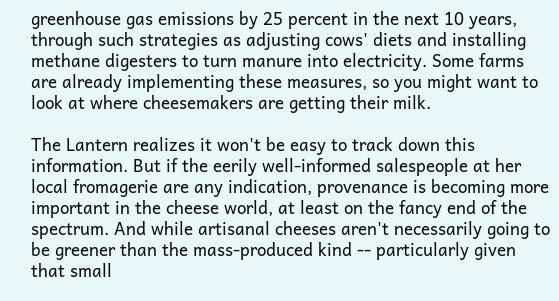greenhouse gas emissions by 25 percent in the next 10 years, through such strategies as adjusting cows' diets and installing methane digesters to turn manure into electricity. Some farms are already implementing these measures, so you might want to look at where cheesemakers are getting their milk.

The Lantern realizes it won't be easy to track down this information. But if the eerily well-informed salespeople at her local fromagerie are any indication, provenance is becoming more important in the cheese world, at least on the fancy end of the spectrum. And while artisanal cheeses aren't necessarily going to be greener than the mass-produced kind -- particularly given that small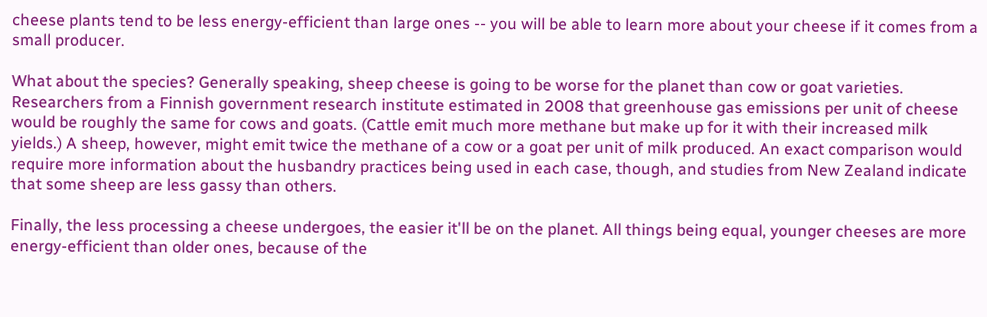cheese plants tend to be less energy-efficient than large ones -- you will be able to learn more about your cheese if it comes from a small producer.

What about the species? Generally speaking, sheep cheese is going to be worse for the planet than cow or goat varieties. Researchers from a Finnish government research institute estimated in 2008 that greenhouse gas emissions per unit of cheese would be roughly the same for cows and goats. (Cattle emit much more methane but make up for it with their increased milk yields.) A sheep, however, might emit twice the methane of a cow or a goat per unit of milk produced. An exact comparison would require more information about the husbandry practices being used in each case, though, and studies from New Zealand indicate that some sheep are less gassy than others.

Finally, the less processing a cheese undergoes, the easier it'll be on the planet. All things being equal, younger cheeses are more energy-efficient than older ones, because of the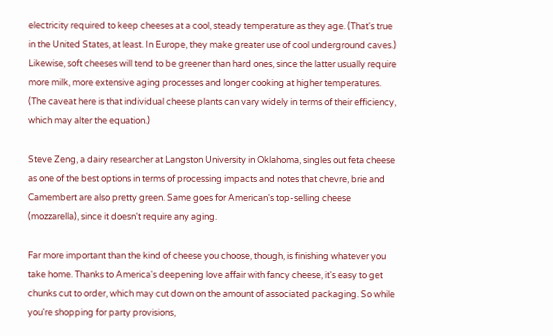electricity required to keep cheeses at a cool, steady temperature as they age. (That's true in the United States, at least. In Europe, they make greater use of cool underground caves.) Likewise, soft cheeses will tend to be greener than hard ones, since the latter usually require more milk, more extensive aging processes and longer cooking at higher temperatures. (The caveat here is that individual cheese plants can vary widely in terms of their efficiency, which may alter the equation.)

Steve Zeng, a dairy researcher at Langston University in Oklahoma, singles out feta cheese as one of the best options in terms of processing impacts and notes that chevre, brie and Camembert are also pretty green. Same goes for American's top-selling cheese (mozzarella), since it doesn't require any aging.

Far more important than the kind of cheese you choose, though, is finishing whatever you take home. Thanks to America's deepening love affair with fancy cheese, it's easy to get chunks cut to order, which may cut down on the amount of associated packaging. So while you're shopping for party provisions,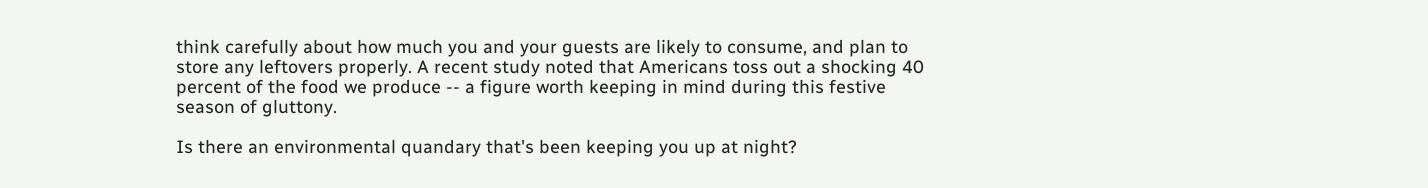think carefully about how much you and your guests are likely to consume, and plan to store any leftovers properly. A recent study noted that Americans toss out a shocking 40 percent of the food we produce -- a figure worth keeping in mind during this festive season of gluttony.

Is there an environmental quandary that's been keeping you up at night?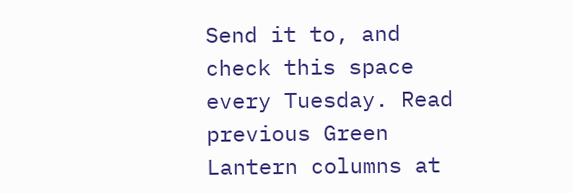Send it to, and check this space every Tuesday. Read previous Green Lantern columns at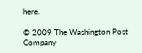here.

© 2009 The Washington Post Company